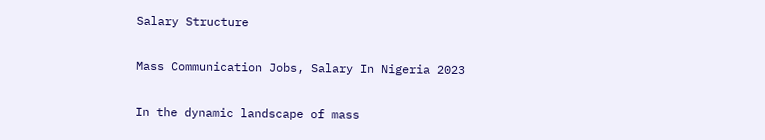Salary Structure

Mass Communication Jobs, Salary In Nigeria 2023

In the dynamic landscape of mass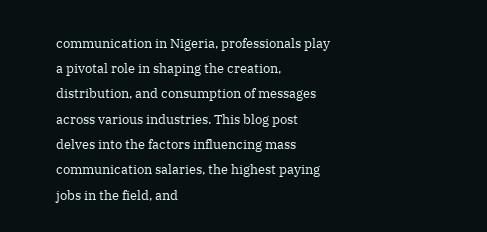communication in Nigeria, professionals play a pivotal role in shaping the creation, distribution, and consumption of messages across various industries. This blog post delves into the factors influencing mass communication salaries, the highest paying jobs in the field, and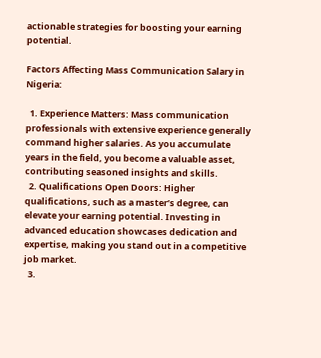actionable strategies for boosting your earning potential.

Factors Affecting Mass Communication Salary in Nigeria:

  1. Experience Matters: Mass communication professionals with extensive experience generally command higher salaries. As you accumulate years in the field, you become a valuable asset, contributing seasoned insights and skills.
  2. Qualifications Open Doors: Higher qualifications, such as a master’s degree, can elevate your earning potential. Investing in advanced education showcases dedication and expertise, making you stand out in a competitive job market.
  3.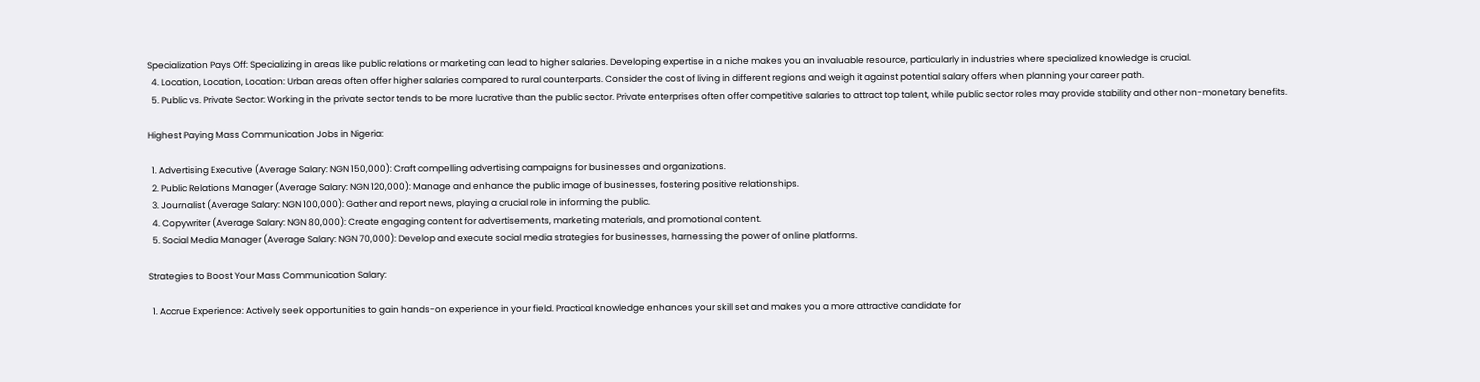Specialization Pays Off: Specializing in areas like public relations or marketing can lead to higher salaries. Developing expertise in a niche makes you an invaluable resource, particularly in industries where specialized knowledge is crucial.
  4. Location, Location, Location: Urban areas often offer higher salaries compared to rural counterparts. Consider the cost of living in different regions and weigh it against potential salary offers when planning your career path.
  5. Public vs. Private Sector: Working in the private sector tends to be more lucrative than the public sector. Private enterprises often offer competitive salaries to attract top talent, while public sector roles may provide stability and other non-monetary benefits.

Highest Paying Mass Communication Jobs in Nigeria:

  1. Advertising Executive (Average Salary: NGN 150,000): Craft compelling advertising campaigns for businesses and organizations.
  2. Public Relations Manager (Average Salary: NGN 120,000): Manage and enhance the public image of businesses, fostering positive relationships.
  3. Journalist (Average Salary: NGN 100,000): Gather and report news, playing a crucial role in informing the public.
  4. Copywriter (Average Salary: NGN 80,000): Create engaging content for advertisements, marketing materials, and promotional content.
  5. Social Media Manager (Average Salary: NGN 70,000): Develop and execute social media strategies for businesses, harnessing the power of online platforms.

Strategies to Boost Your Mass Communication Salary:

  1. Accrue Experience: Actively seek opportunities to gain hands-on experience in your field. Practical knowledge enhances your skill set and makes you a more attractive candidate for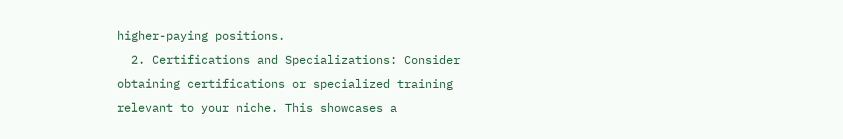higher-paying positions.
  2. Certifications and Specializations: Consider obtaining certifications or specialized training relevant to your niche. This showcases a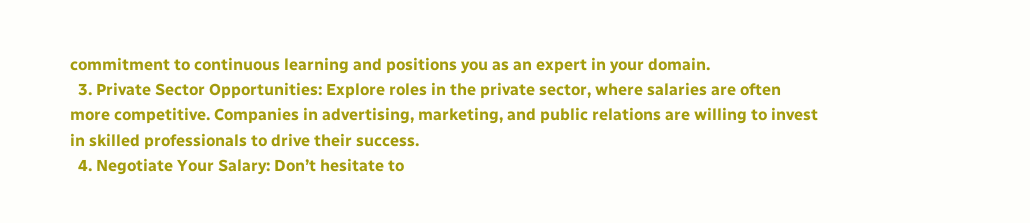commitment to continuous learning and positions you as an expert in your domain.
  3. Private Sector Opportunities: Explore roles in the private sector, where salaries are often more competitive. Companies in advertising, marketing, and public relations are willing to invest in skilled professionals to drive their success.
  4. Negotiate Your Salary: Don’t hesitate to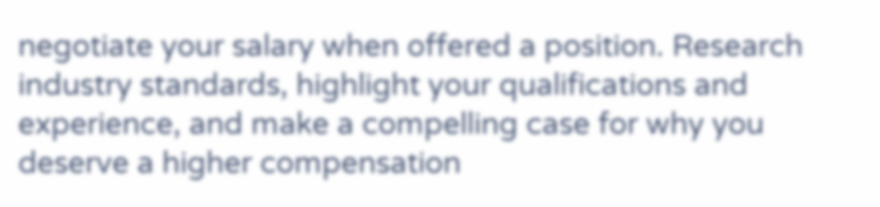negotiate your salary when offered a position. Research industry standards, highlight your qualifications and experience, and make a compelling case for why you deserve a higher compensation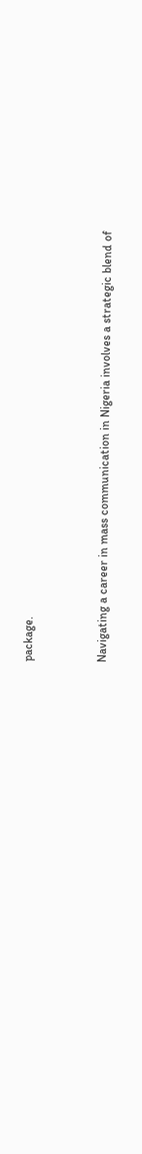package.


Navigating a career in mass communication in Nigeria involves a strategic blend of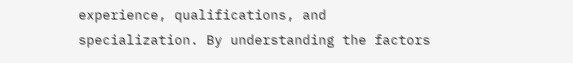experience, qualifications, and specialization. By understanding the factors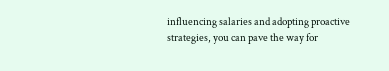influencing salaries and adopting proactive strategies, you can pave the way for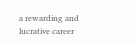a rewarding and lucrative career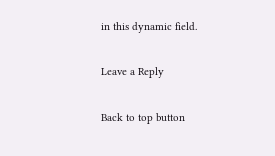in this dynamic field.

Leave a Reply

Back to top button